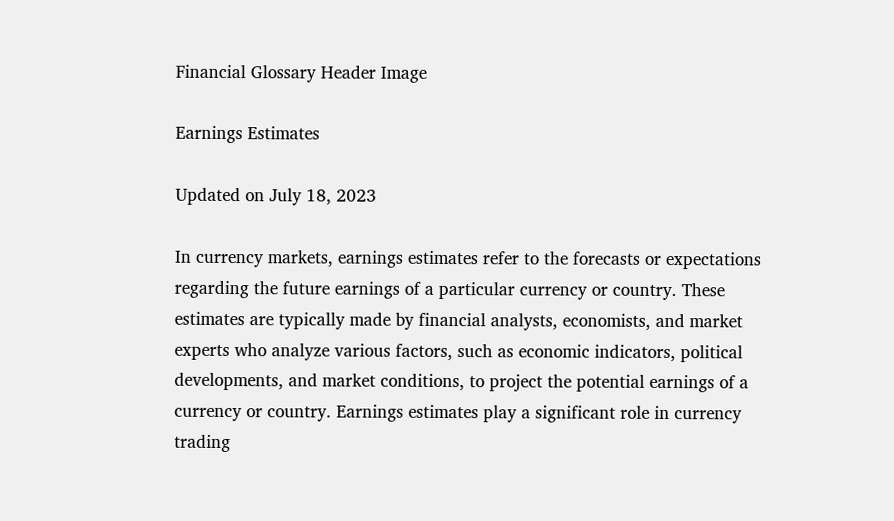Financial Glossary Header Image

Earnings Estimates

Updated on July 18, 2023

In currency markets, earnings estimates refer to the forecasts or expectations regarding the future earnings of a particular currency or country. These estimates are typically made by financial analysts, economists, and market experts who analyze various factors, such as economic indicators, political developments, and market conditions, to project the potential earnings of a currency or country. Earnings estimates play a significant role in currency trading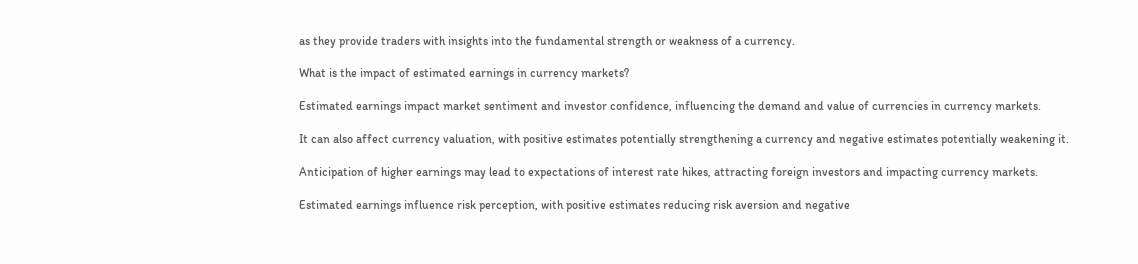as they provide traders with insights into the fundamental strength or weakness of a currency.

What is the impact of estimated earnings in currency markets?

Estimated earnings impact market sentiment and investor confidence, influencing the demand and value of currencies in currency markets.

It can also affect currency valuation, with positive estimates potentially strengthening a currency and negative estimates potentially weakening it.

Anticipation of higher earnings may lead to expectations of interest rate hikes, attracting foreign investors and impacting currency markets.

Estimated earnings influence risk perception, with positive estimates reducing risk aversion and negative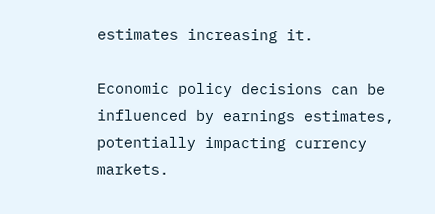estimates increasing it.

Economic policy decisions can be influenced by earnings estimates, potentially impacting currency markets.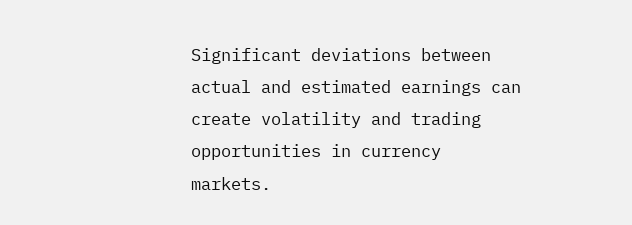Significant deviations between actual and estimated earnings can create volatility and trading opportunities in currency markets.